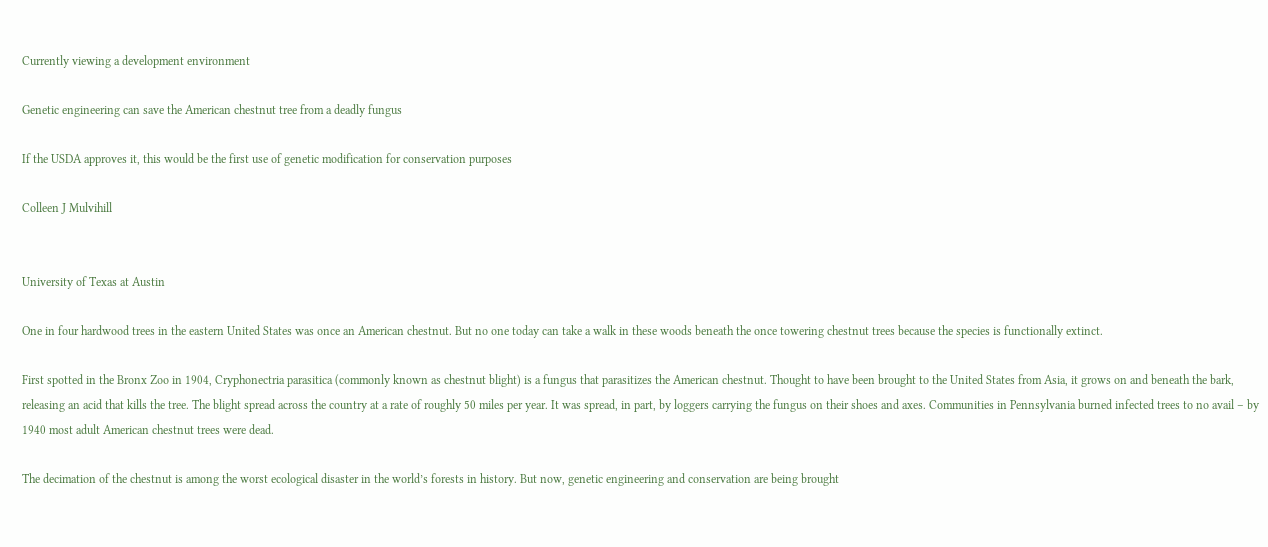Currently viewing a development environment

Genetic engineering can save the American chestnut tree from a deadly fungus

If the USDA approves it, this would be the first use of genetic modification for conservation purposes

Colleen J Mulvihill


University of Texas at Austin

One in four hardwood trees in the eastern United States was once an American chestnut. But no one today can take a walk in these woods beneath the once towering chestnut trees because the species is functionally extinct.

First spotted in the Bronx Zoo in 1904, Cryphonectria parasitica (commonly known as chestnut blight) is a fungus that parasitizes the American chestnut. Thought to have been brought to the United States from Asia, it grows on and beneath the bark, releasing an acid that kills the tree. The blight spread across the country at a rate of roughly 50 miles per year. It was spread, in part, by loggers carrying the fungus on their shoes and axes. Communities in Pennsylvania burned infected trees to no avail – by 1940 most adult American chestnut trees were dead.

The decimation of the chestnut is among the worst ecological disaster in the world’s forests in history. But now, genetic engineering and conservation are being brought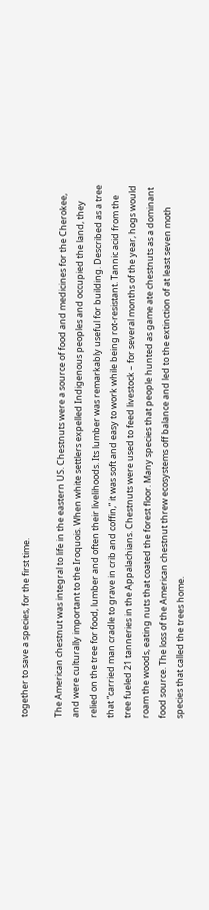together to save a species, for the first time.

The American chestnut was integral to life in the eastern US. Chestnuts were a source of food and medicines for the Cherokee, and were culturally important to the Iroquois. When white settlers expelled Indigenous peoples and occupied the land, they relied on the tree for food, lumber and often their livelihoods. Its lumber was remarkably useful for building. Described as a tree that “carried man cradle to grave in crib and coffin,” it was soft and easy to work while being rot-resistant. Tannic acid from the tree fueled 21 tanneries in the Appalachians. Chestnuts were used to feed livestock – for several months of the year, hogs would roam the woods, eating nuts that coated the forest floor. Many species that people hunted as game ate chestnuts as a dominant food source. The loss of the American chestnut threw ecosystems off balance and led to the extinction of at least seven moth species that called the trees home.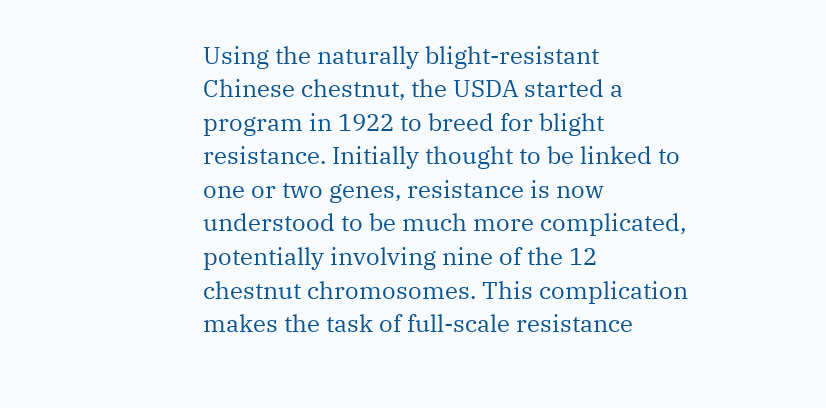Using the naturally blight-resistant Chinese chestnut, the USDA started a program in 1922 to breed for blight resistance. Initially thought to be linked to one or two genes, resistance is now understood to be much more complicated, potentially involving nine of the 12 chestnut chromosomes. This complication makes the task of full-scale resistance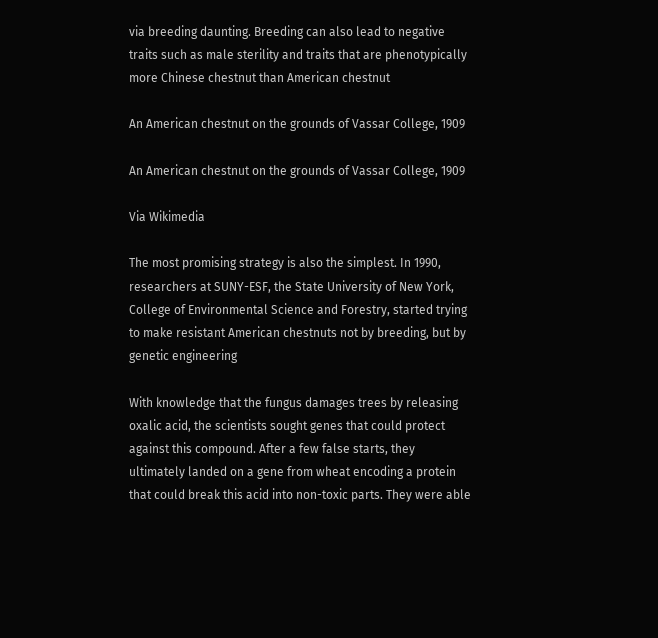via breeding daunting. Breeding can also lead to negative traits such as male sterility and traits that are phenotypically more Chinese chestnut than American chestnut

An American chestnut on the grounds of Vassar College, 1909

An American chestnut on the grounds of Vassar College, 1909

Via Wikimedia

The most promising strategy is also the simplest. In 1990, researchers at SUNY-ESF, the State University of New York, College of Environmental Science and Forestry, started trying to make resistant American chestnuts not by breeding, but by genetic engineering

With knowledge that the fungus damages trees by releasing oxalic acid, the scientists sought genes that could protect against this compound. After a few false starts, they ultimately landed on a gene from wheat encoding a protein that could break this acid into non-toxic parts. They were able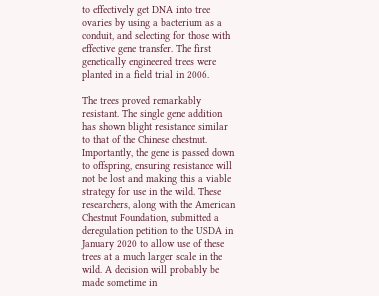to effectively get DNA into tree ovaries by using a bacterium as a conduit, and selecting for those with effective gene transfer. The first genetically engineered trees were planted in a field trial in 2006.

The trees proved remarkably resistant. The single gene addition has shown blight resistance similar to that of the Chinese chestnut. Importantly, the gene is passed down to offspring, ensuring resistance will not be lost and making this a viable strategy for use in the wild. These researchers, along with the American Chestnut Foundation, submitted a deregulation petition to the USDA in January 2020 to allow use of these trees at a much larger scale in the wild. A decision will probably be made sometime in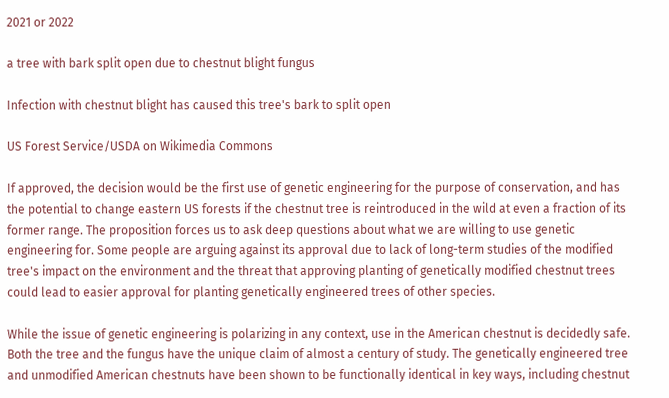2021 or 2022

a tree with bark split open due to chestnut blight fungus

Infection with chestnut blight has caused this tree's bark to split open

US Forest Service/USDA on Wikimedia Commons

If approved, the decision would be the first use of genetic engineering for the purpose of conservation, and has the potential to change eastern US forests if the chestnut tree is reintroduced in the wild at even a fraction of its former range. The proposition forces us to ask deep questions about what we are willing to use genetic engineering for. Some people are arguing against its approval due to lack of long-term studies of the modified tree's impact on the environment and the threat that approving planting of genetically modified chestnut trees could lead to easier approval for planting genetically engineered trees of other species.

While the issue of genetic engineering is polarizing in any context, use in the American chestnut is decidedly safe. Both the tree and the fungus have the unique claim of almost a century of study. The genetically engineered tree and unmodified American chestnuts have been shown to be functionally identical in key ways, including chestnut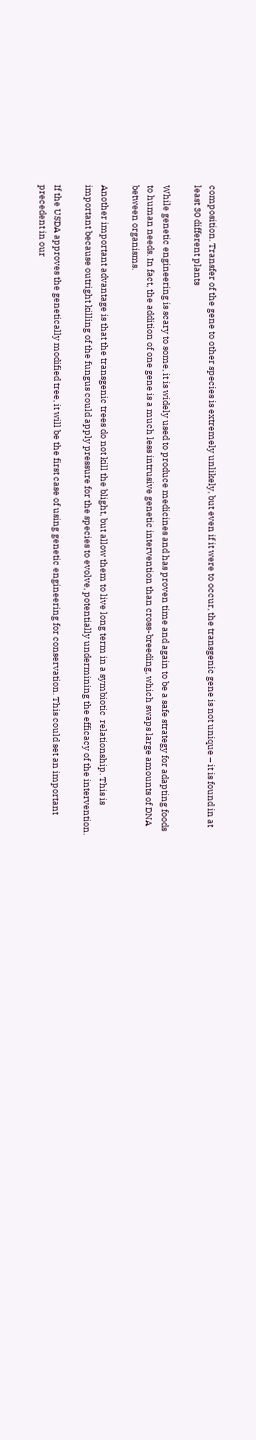composition. Transfer of the gene to other species is extremely unlikely, but even if it were to occur, the transgenic gene is not unique – it is found in at least 30 different plants

While genetic engineering is scary to some, it is widely used to produce medicines and has proven time and again to be a safe strategy for adapting foods to human needs. In fact, the addition of one gene is a much less intrusive genetic intervention than cross-breeding, which swaps large amounts of DNA between organisms.

Another important advantage is that the transgenic trees do not kill the blight, but allow them to live long term in a symbiotic  relationship. This is important because outright killing of the fungus could apply pressure for the species to evolve, potentially undermining the efficacy of the intervention.

If the USDA approves the genetically modified tree, it will be the first case of using genetic engineering for conservation. This could set an important precedent in our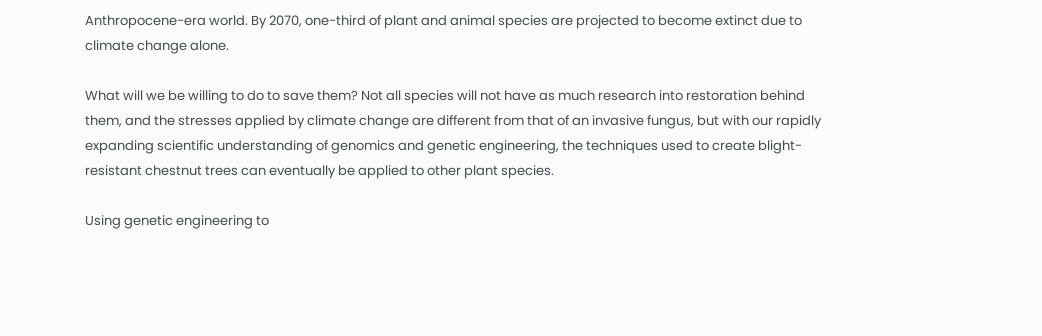Anthropocene-era world. By 2070, one-third of plant and animal species are projected to become extinct due to climate change alone.

What will we be willing to do to save them? Not all species will not have as much research into restoration behind them, and the stresses applied by climate change are different from that of an invasive fungus, but with our rapidly expanding scientific understanding of genomics and genetic engineering, the techniques used to create blight-resistant chestnut trees can eventually be applied to other plant species.

Using genetic engineering to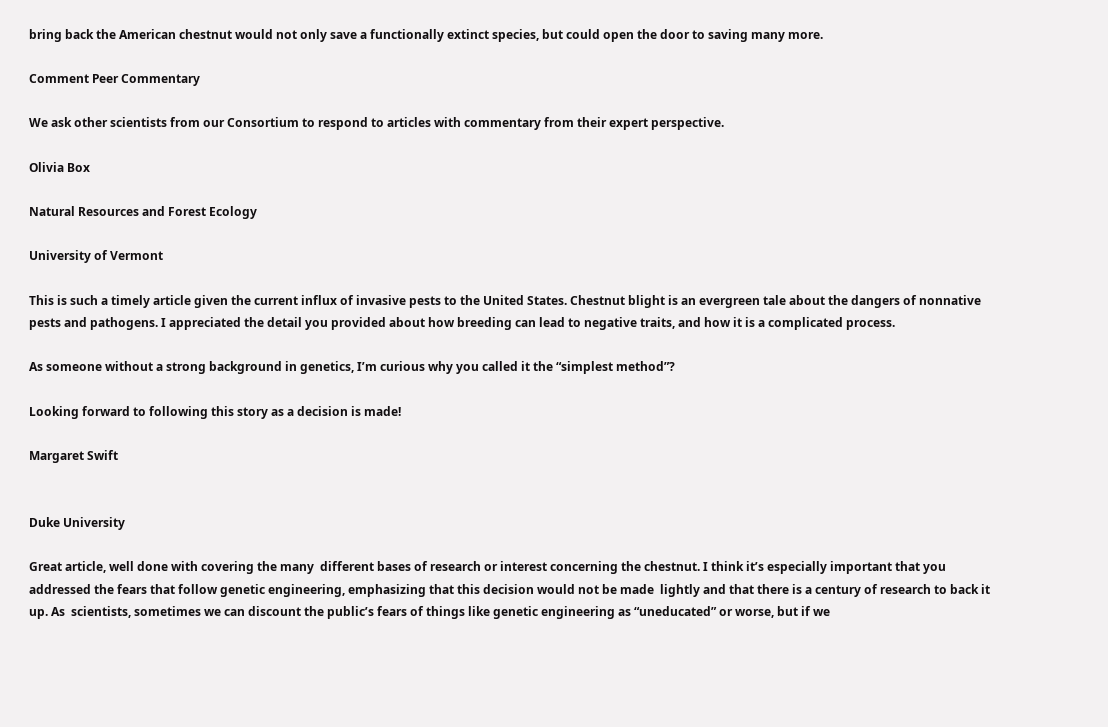bring back the American chestnut would not only save a functionally extinct species, but could open the door to saving many more.

Comment Peer Commentary

We ask other scientists from our Consortium to respond to articles with commentary from their expert perspective.

Olivia Box

Natural Resources and Forest Ecology

University of Vermont

This is such a timely article given the current influx of invasive pests to the United States. Chestnut blight is an evergreen tale about the dangers of nonnative pests and pathogens. I appreciated the detail you provided about how breeding can lead to negative traits, and how it is a complicated process.

As someone without a strong background in genetics, I’m curious why you called it the “simplest method”?

Looking forward to following this story as a decision is made!

Margaret Swift


Duke University

Great article, well done with covering the many  different bases of research or interest concerning the chestnut. I think it’s especially important that you addressed the fears that follow genetic engineering, emphasizing that this decision would not be made  lightly and that there is a century of research to back it up. As  scientists, sometimes we can discount the public’s fears of things like genetic engineering as “uneducated” or worse, but if we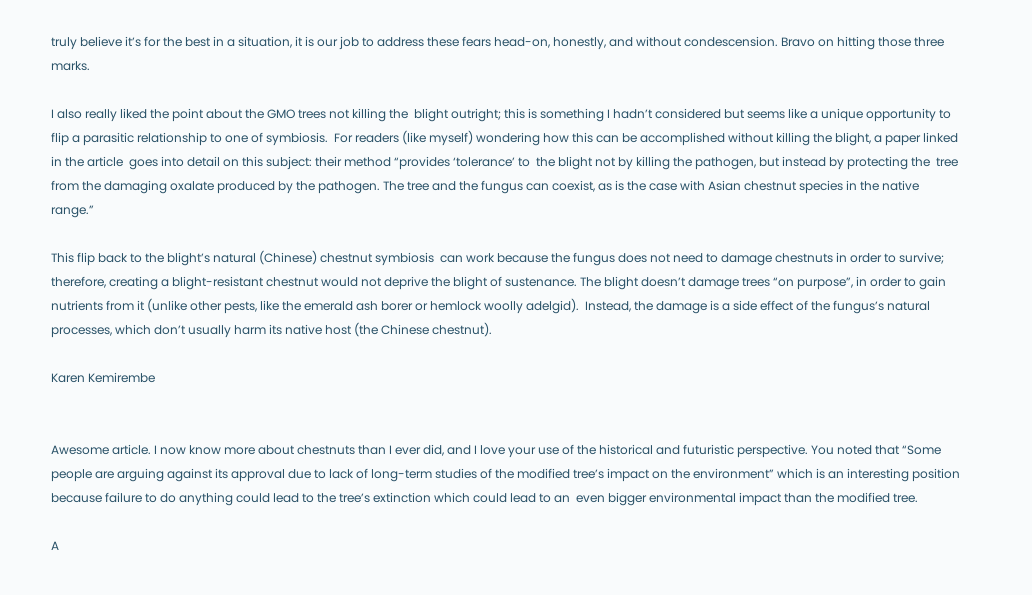truly believe it’s for the best in a situation, it is our job to address these fears head-on, honestly, and without condescension. Bravo on hitting those three marks.

I also really liked the point about the GMO trees not killing the  blight outright; this is something I hadn’t considered but seems like a unique opportunity to flip a parasitic relationship to one of symbiosis.  For readers (like myself) wondering how this can be accomplished without killing the blight, a paper linked in the article  goes into detail on this subject: their method “provides ‘tolerance’ to  the blight not by killing the pathogen, but instead by protecting the  tree from the damaging oxalate produced by the pathogen. The tree and the fungus can coexist, as is the case with Asian chestnut species in the native range.”

This flip back to the blight’s natural (Chinese) chestnut symbiosis  can work because the fungus does not need to damage chestnuts in order to survive; therefore, creating a blight-resistant chestnut would not deprive the blight of sustenance. The blight doesn’t damage trees “on purpose”, in order to gain nutrients from it (unlike other pests, like the emerald ash borer or hemlock woolly adelgid).  Instead, the damage is a side effect of the fungus’s natural processes, which don’t usually harm its native host (the Chinese chestnut).

Karen Kemirembe


Awesome article. I now know more about chestnuts than I ever did, and I love your use of the historical and futuristic perspective. You noted that “Some people are arguing against its approval due to lack of long-term studies of the modified tree’s impact on the environment” which is an interesting position because failure to do anything could lead to the tree’s extinction which could lead to an  even bigger environmental impact than the modified tree.

A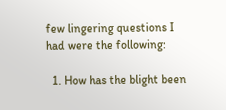few lingering questions I had were the following:

  1. How has the blight been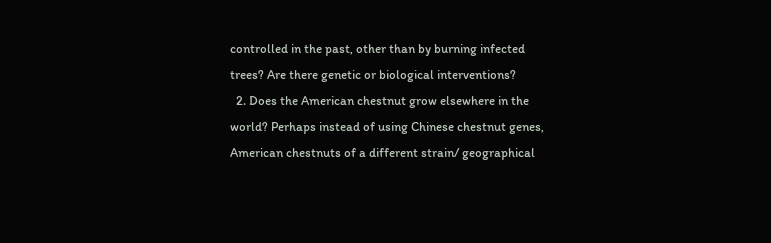controlled in the past, other than by burning infected trees? Are there genetic or biological interventions?
  2. Does the American chestnut grow elsewhere in the world? Perhaps instead of using Chinese chestnut genes, American chestnuts of a different strain/ geographical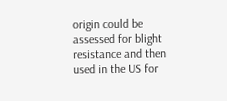origin could be assessed for blight resistance and then used in the US for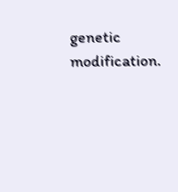genetic modification.